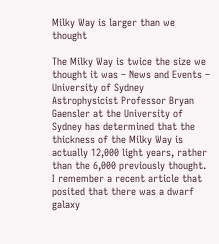Milky Way is larger than we thought

The Milky Way is twice the size we thought it was – News and Events – University of Sydney
Astrophysicist Professor Bryan Gaensler at the University of Sydney has determined that the thickness of the Milky Way is actually 12,000 light years, rather than the 6,000 previously thought.
I remember a recent article that posited that there was a dwarf galaxy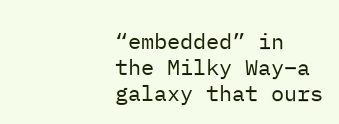“embedded” in the Milky Way–a galaxy that ours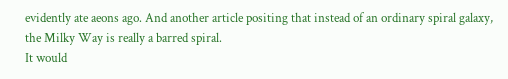evidently ate aeons ago. And another article positing that instead of an ordinary spiral galaxy, the Milky Way is really a barred spiral.
It would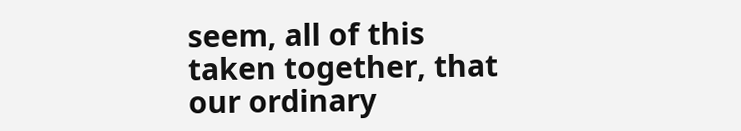seem, all of this taken together, that our ordinary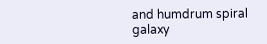and humdrum spiral galaxy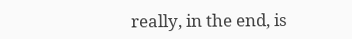really, in the end, is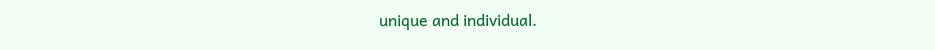unique and individual.